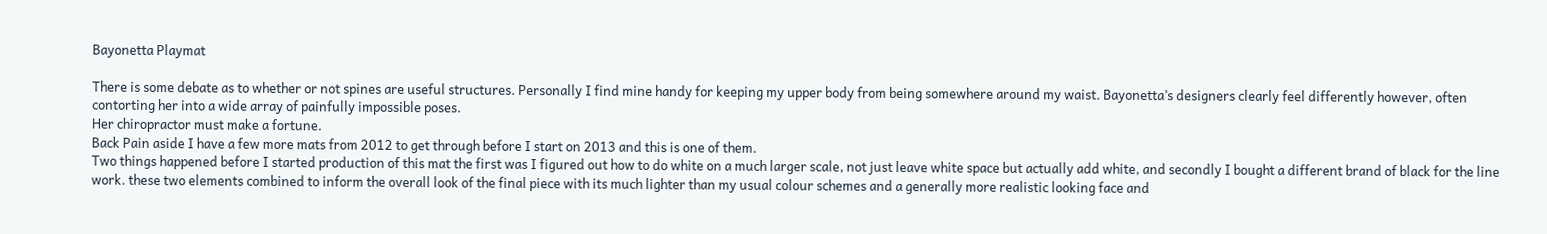Bayonetta Playmat

There is some debate as to whether or not spines are useful structures. Personally I find mine handy for keeping my upper body from being somewhere around my waist. Bayonetta’s designers clearly feel differently however, often contorting her into a wide array of painfully impossible poses.
Her chiropractor must make a fortune.
Back Pain aside I have a few more mats from 2012 to get through before I start on 2013 and this is one of them.
Two things happened before I started production of this mat the first was I figured out how to do white on a much larger scale, not just leave white space but actually add white, and secondly I bought a different brand of black for the line work. these two elements combined to inform the overall look of the final piece with its much lighter than my usual colour schemes and a generally more realistic looking face and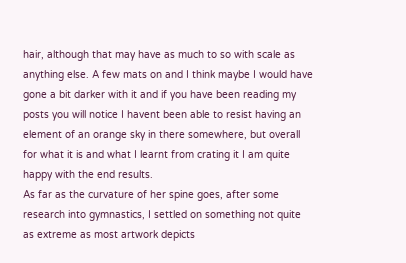hair, although that may have as much to so with scale as anything else. A few mats on and I think maybe I would have gone a bit darker with it and if you have been reading my posts you will notice I havent been able to resist having an element of an orange sky in there somewhere, but overall for what it is and what I learnt from crating it I am quite happy with the end results.
As far as the curvature of her spine goes, after some research into gymnastics, I settled on something not quite as extreme as most artwork depicts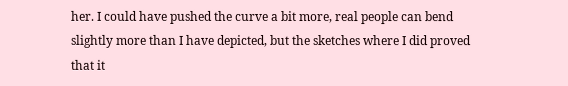her. I could have pushed the curve a bit more, real people can bend slightly more than I have depicted, but the sketches where I did proved that it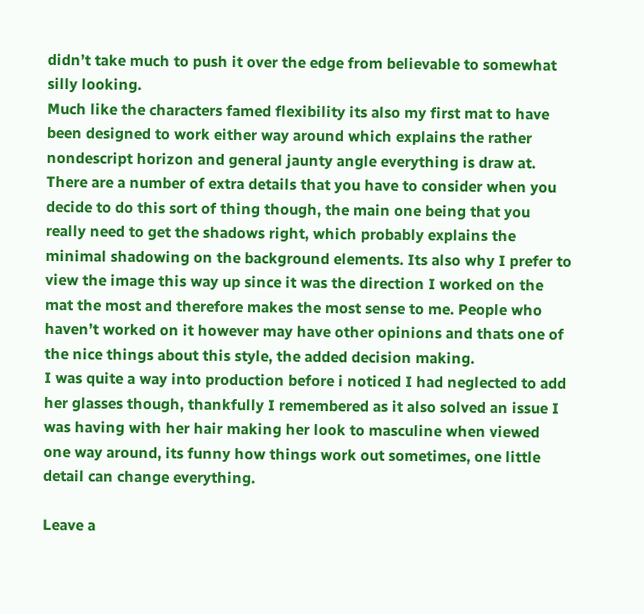didn’t take much to push it over the edge from believable to somewhat silly looking.
Much like the characters famed flexibility its also my first mat to have been designed to work either way around which explains the rather nondescript horizon and general jaunty angle everything is draw at. There are a number of extra details that you have to consider when you decide to do this sort of thing though, the main one being that you really need to get the shadows right, which probably explains the minimal shadowing on the background elements. Its also why I prefer to view the image this way up since it was the direction I worked on the mat the most and therefore makes the most sense to me. People who haven’t worked on it however may have other opinions and thats one of the nice things about this style, the added decision making.
I was quite a way into production before i noticed I had neglected to add her glasses though, thankfully I remembered as it also solved an issue I was having with her hair making her look to masculine when viewed one way around, its funny how things work out sometimes, one little detail can change everything.

Leave a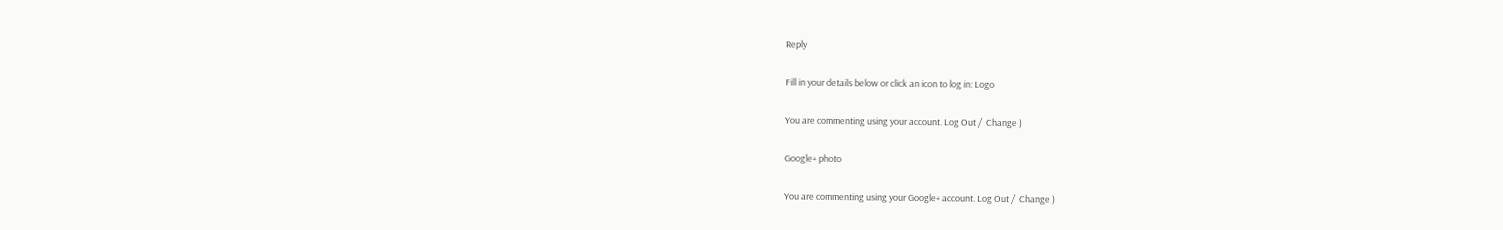Reply

Fill in your details below or click an icon to log in: Logo

You are commenting using your account. Log Out /  Change )

Google+ photo

You are commenting using your Google+ account. Log Out /  Change )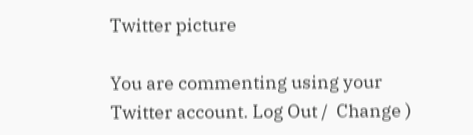Twitter picture

You are commenting using your Twitter account. Log Out /  Change )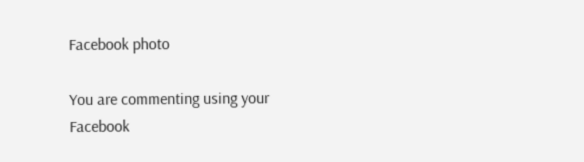Facebook photo

You are commenting using your Facebook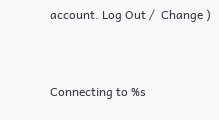account. Log Out /  Change )


Connecting to %s